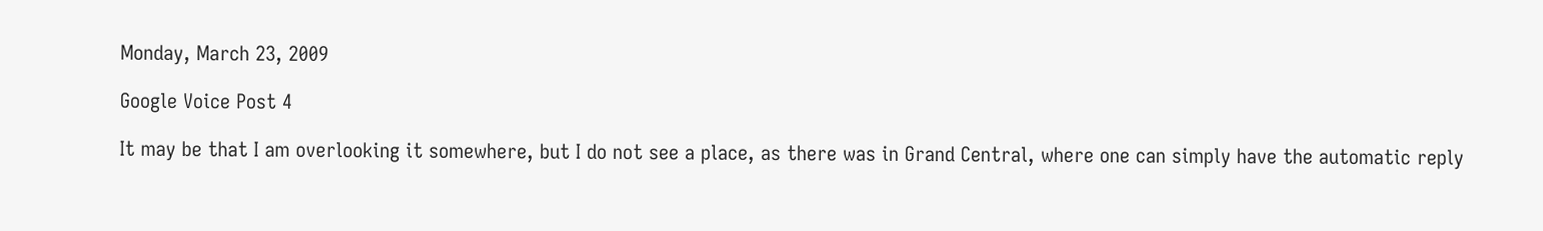Monday, March 23, 2009

Google Voice Post 4

It may be that I am overlooking it somewhere, but I do not see a place, as there was in Grand Central, where one can simply have the automatic reply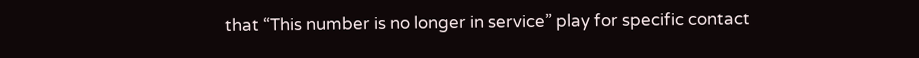that “This number is no longer in service” play for specific contact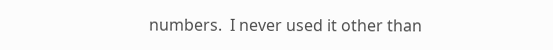numbers.  I never used it other than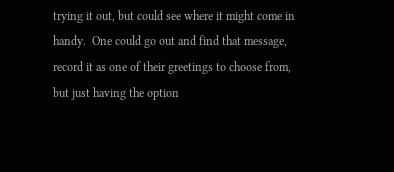trying it out, but could see where it might come in handy.  One could go out and find that message, record it as one of their greetings to choose from, but just having the option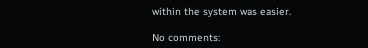within the system was easier.

No comments: